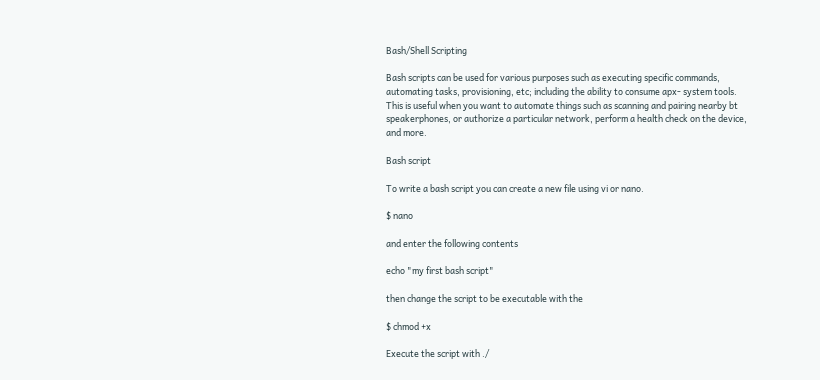Bash/Shell Scripting

Bash scripts can be used for various purposes such as executing specific commands, automating tasks, provisioning, etc; including the ability to consume apx- system tools.
This is useful when you want to automate things such as scanning and pairing nearby bt speakerphones, or authorize a particular network, perform a health check on the device, and more.

Bash script

To write a bash script you can create a new file using vi or nano.

$ nano

and enter the following contents

echo "my first bash script"

then change the script to be executable with the

$ chmod +x

Execute the script with ./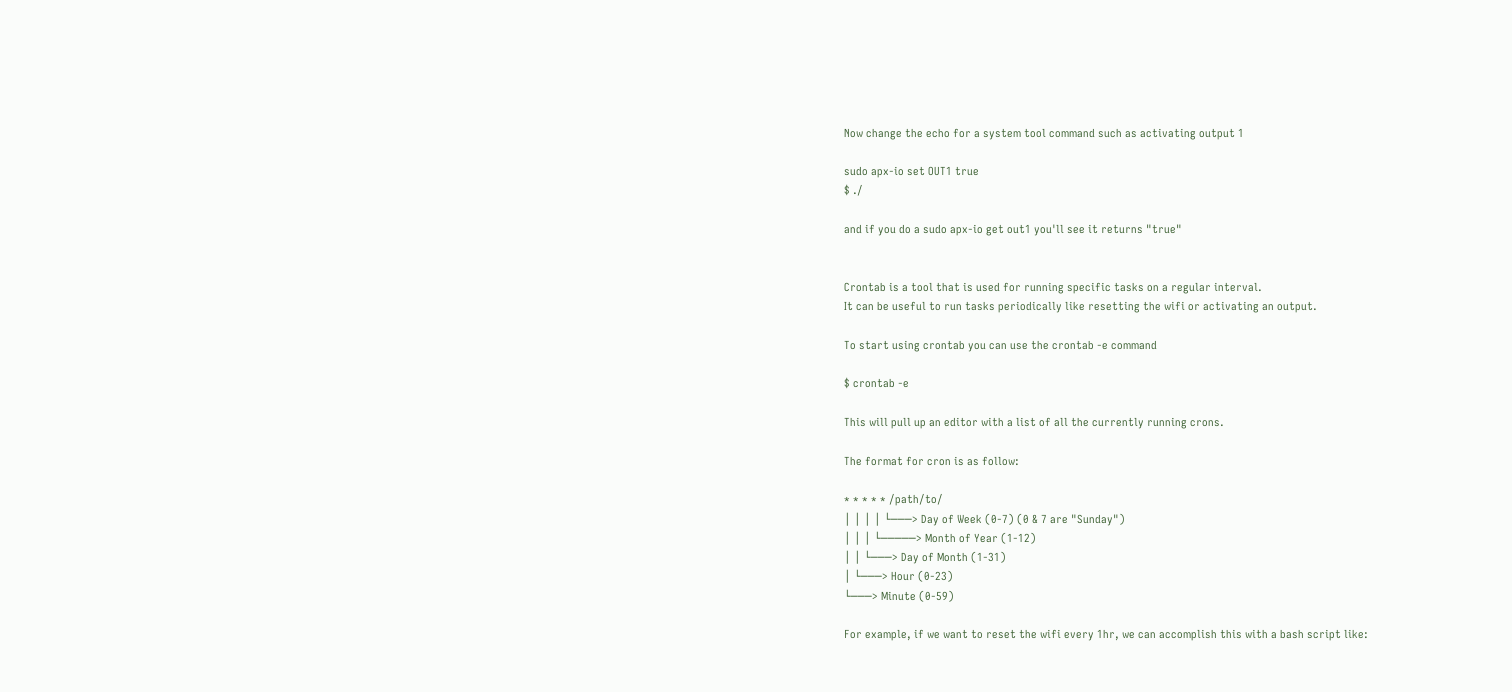Now change the echo for a system tool command such as activating output 1

sudo apx-io set OUT1 true
$ ./

and if you do a sudo apx-io get out1 you'll see it returns "true"


Crontab is a tool that is used for running specific tasks on a regular interval.
It can be useful to run tasks periodically like resetting the wifi or activating an output.

To start using crontab you can use the crontab -e command

$ crontab -e

This will pull up an editor with a list of all the currently running crons.

The format for cron is as follow:

* * * * * /path/to/
│ │ │ │ └───> Day of Week (0-7) (0 & 7 are "Sunday")
│ │ │ └─────> Month of Year (1-12)
│ │ └───> Day of Month (1-31)
│ └───> Hour (0-23)
└───> Minute (0-59)

For example, if we want to reset the wifi every 1hr, we can accomplish this with a bash script like: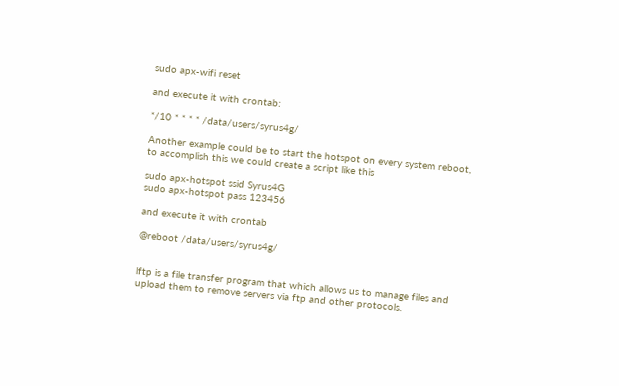sudo apx-wifi reset

and execute it with crontab:

*/10 * * * * /data/users/syrus4g/

Another example could be to start the hotspot on every system reboot, to accomplish this we could create a script like this

sudo apx-hotspot ssid Syrus4G
sudo apx-hotspot pass 123456

and execute it with crontab

@reboot /data/users/syrus4g/


lftp is a file transfer program that which allows us to manage files and upload them to remove servers via ftp and other protocols.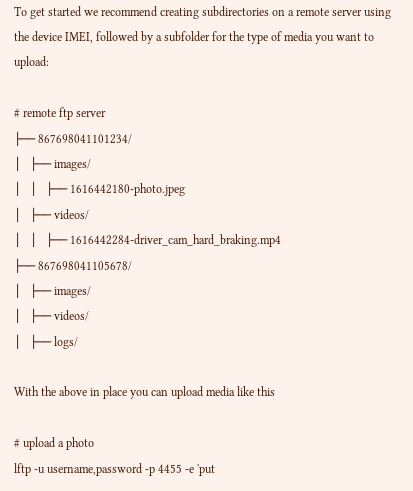To get started we recommend creating subdirectories on a remote server using the device IMEI, followed by a subfolder for the type of media you want to upload:

# remote ftp server
├── 867698041101234/
│   ├── images/
│   │   ├── 1616442180-photo.jpeg
│   ├── videos/
│   │   ├── 1616442284-driver_cam_hard_braking.mp4
├── 867698041105678/
│   ├── images/
│   ├── videos/
│   ├── logs/

With the above in place you can upload media like this

# upload a photo
lftp -u username,password -p 4455 -e 'put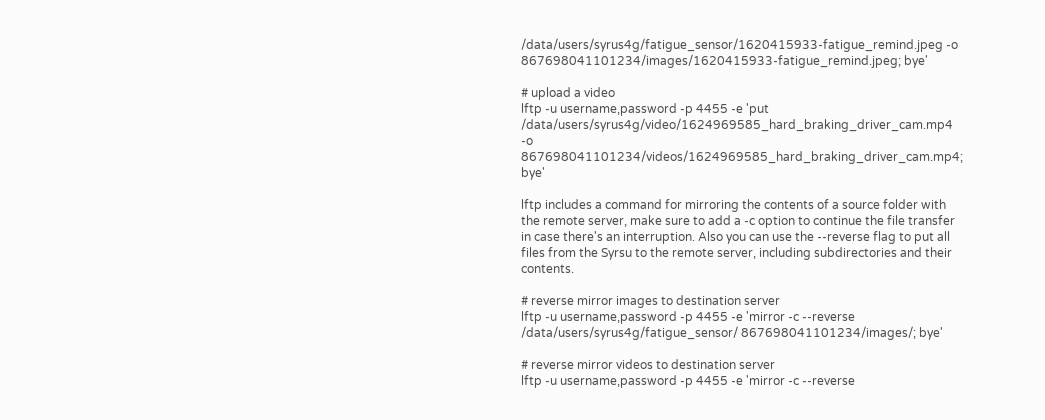/data/users/syrus4g/fatigue_sensor/1620415933-fatigue_remind.jpeg -o 867698041101234/images/1620415933-fatigue_remind.jpeg; bye'

# upload a video
lftp -u username,password -p 4455 -e 'put /data/users/syrus4g/video/1624969585_hard_braking_driver_cam.mp4 -o 867698041101234/videos/1624969585_hard_braking_driver_cam.mp4; bye'

lftp includes a command for mirroring the contents of a source folder with the remote server, make sure to add a -c option to continue the file transfer in case there's an interruption. Also you can use the --reverse flag to put all files from the Syrsu to the remote server, including subdirectories and their contents.

# reverse mirror images to destination server
lftp -u username,password -p 4455 -e 'mirror -c --reverse /data/users/syrus4g/fatigue_sensor/ 867698041101234/images/; bye'

# reverse mirror videos to destination server
lftp -u username,password -p 4455 -e 'mirror -c --reverse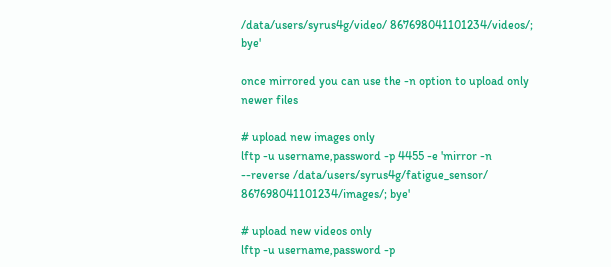/data/users/syrus4g/video/ 867698041101234/videos/; bye'

once mirrored you can use the -n option to upload only newer files

# upload new images only
lftp -u username,password -p 4455 -e 'mirror -n --reverse /data/users/syrus4g/fatigue_sensor/ 867698041101234/images/; bye'

# upload new videos only
lftp -u username,password -p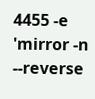4455 -e 'mirror -n --reverse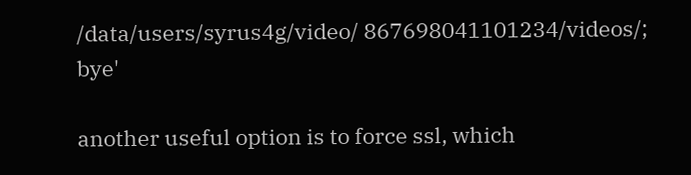/data/users/syrus4g/video/ 867698041101234/videos/; bye'

another useful option is to force ssl, which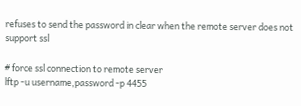refuses to send the password in clear when the remote server does not support ssl

# force ssl connection to remote server
lftp -u username,password -p 4455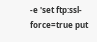-e 'set ftp:ssl-force=true put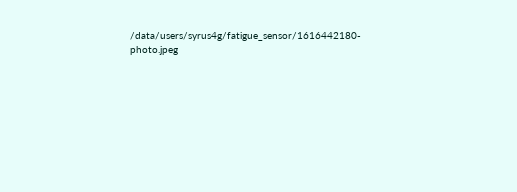/data/users/syrus4g/fatigue_sensor/1616442180-photo.jpeg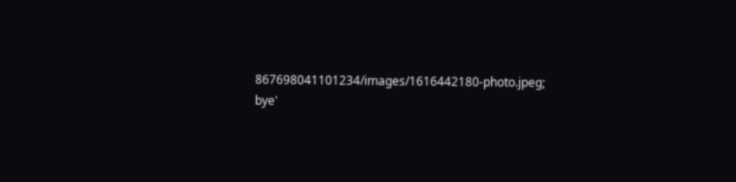867698041101234/images/1616442180-photo.jpeg; bye'